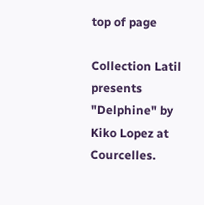top of page

Collection Latil presents "Delphine" by Kiko Lopez at Courcelles.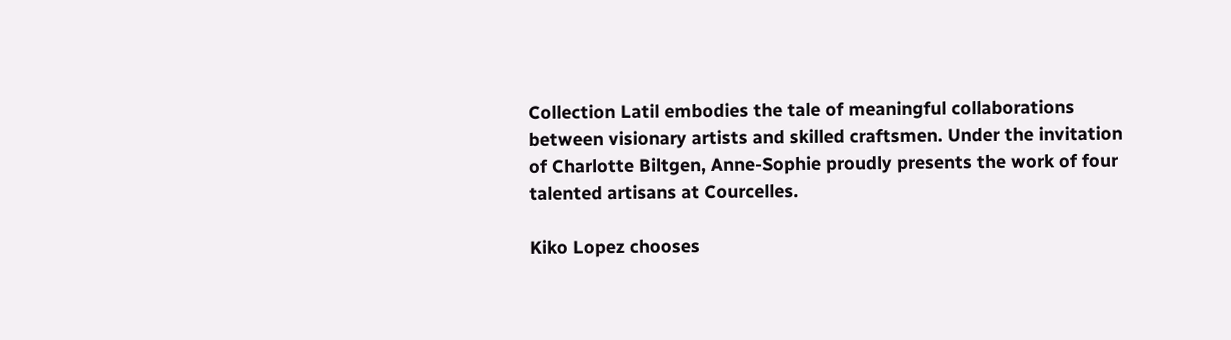Collection Latil embodies the tale of meaningful collaborations between visionary artists and skilled craftsmen. Under the invitation of Charlotte Biltgen, Anne-Sophie proudly presents the work of four talented artisans at Courcelles.

Kiko Lopez chooses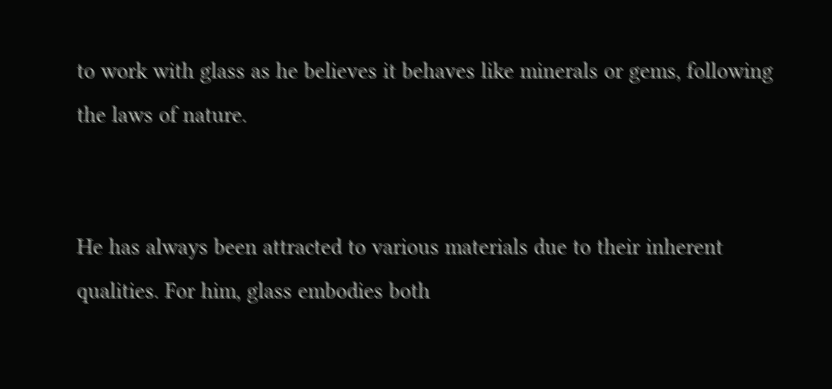to work with glass as he believes it behaves like minerals or gems, following the laws of nature.


He has always been attracted to various materials due to their inherent qualities. For him, glass embodies both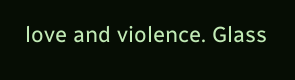love and violence. Glass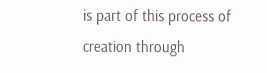is part of this process of creation through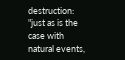destruction: "just as is the case with natural events,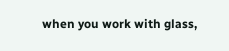when you work with glass,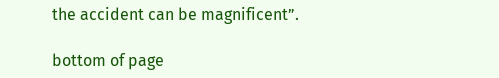the accident can be magnificent”.

bottom of page